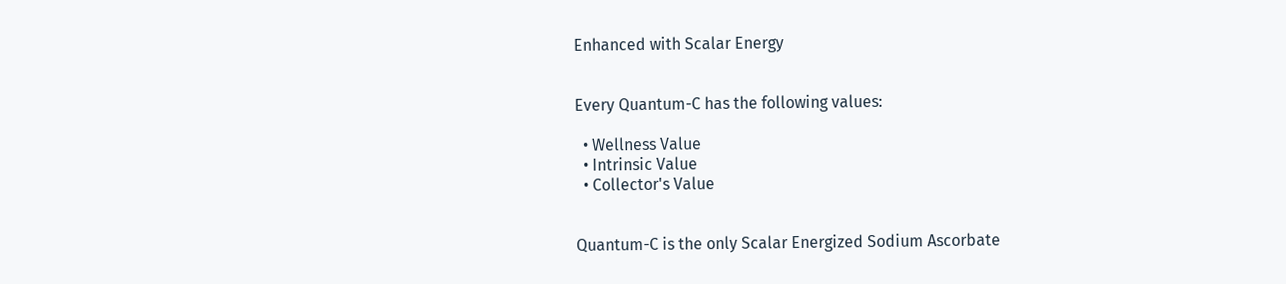Enhanced with Scalar Energy


Every Quantum-C has the following values:

  • Wellness Value
  • Intrinsic Value
  • Collector's Value


Quantum-C is the only Scalar Energized Sodium Ascorbate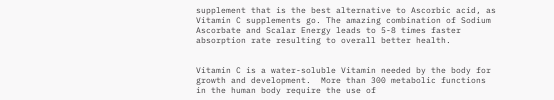supplement that is the best alternative to Ascorbic acid, as Vitamin C supplements go. The amazing combination of Sodium Ascorbate and Scalar Energy leads to 5-8 times faster absorption rate resulting to overall better health.


Vitamin C is a water-soluble Vitamin needed by the body for growth and development.  More than 300 metabolic functions in the human body require the use of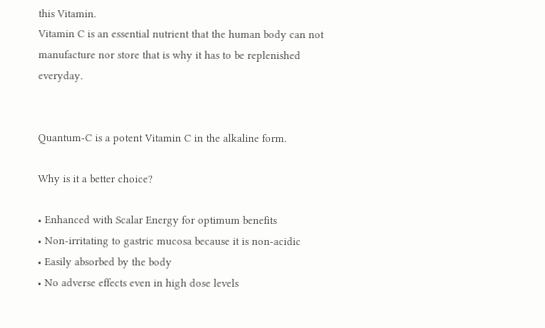this Vitamin.
Vitamin C is an essential nutrient that the human body can not manufacture nor store that is why it has to be replenished everyday.


Quantum-C is a potent Vitamin C in the alkaline form.

Why is it a better choice?

• Enhanced with Scalar Energy for optimum benefits
• Non-irritating to gastric mucosa because it is non-acidic
• Easily absorbed by the body
• No adverse effects even in high dose levels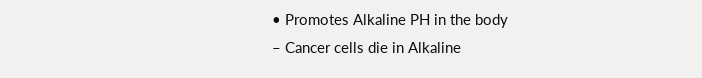• Promotes Alkaline PH in the body
– Cancer cells die in Alkaline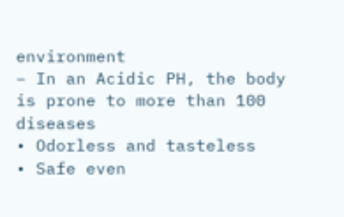environment
– In an Acidic PH, the body is prone to more than 100 diseases
• Odorless and tasteless
• Safe even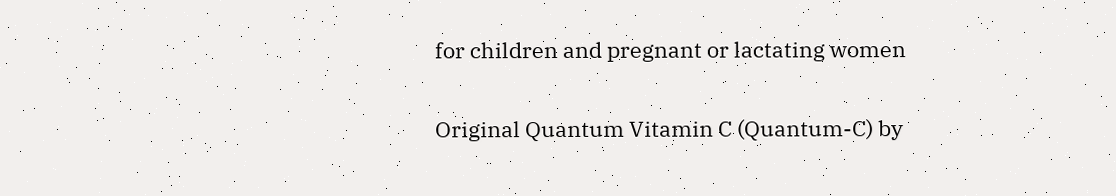for children and pregnant or lactating women

Original Quantum Vitamin C (Quantum-C) by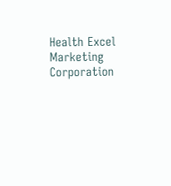Health Excel Marketing Corporation